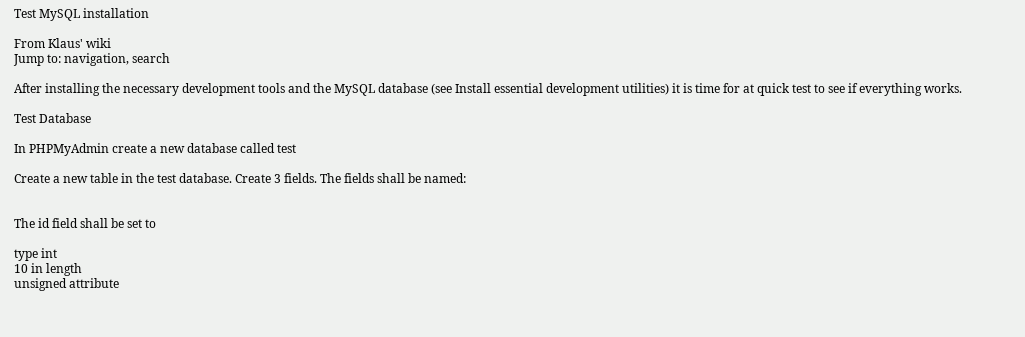Test MySQL installation

From Klaus' wiki
Jump to: navigation, search

After installing the necessary development tools and the MySQL database (see Install essential development utilities) it is time for at quick test to see if everything works.

Test Database

In PHPMyAdmin create a new database called test

Create a new table in the test database. Create 3 fields. The fields shall be named:


The id field shall be set to

type int
10 in length
unsigned attribute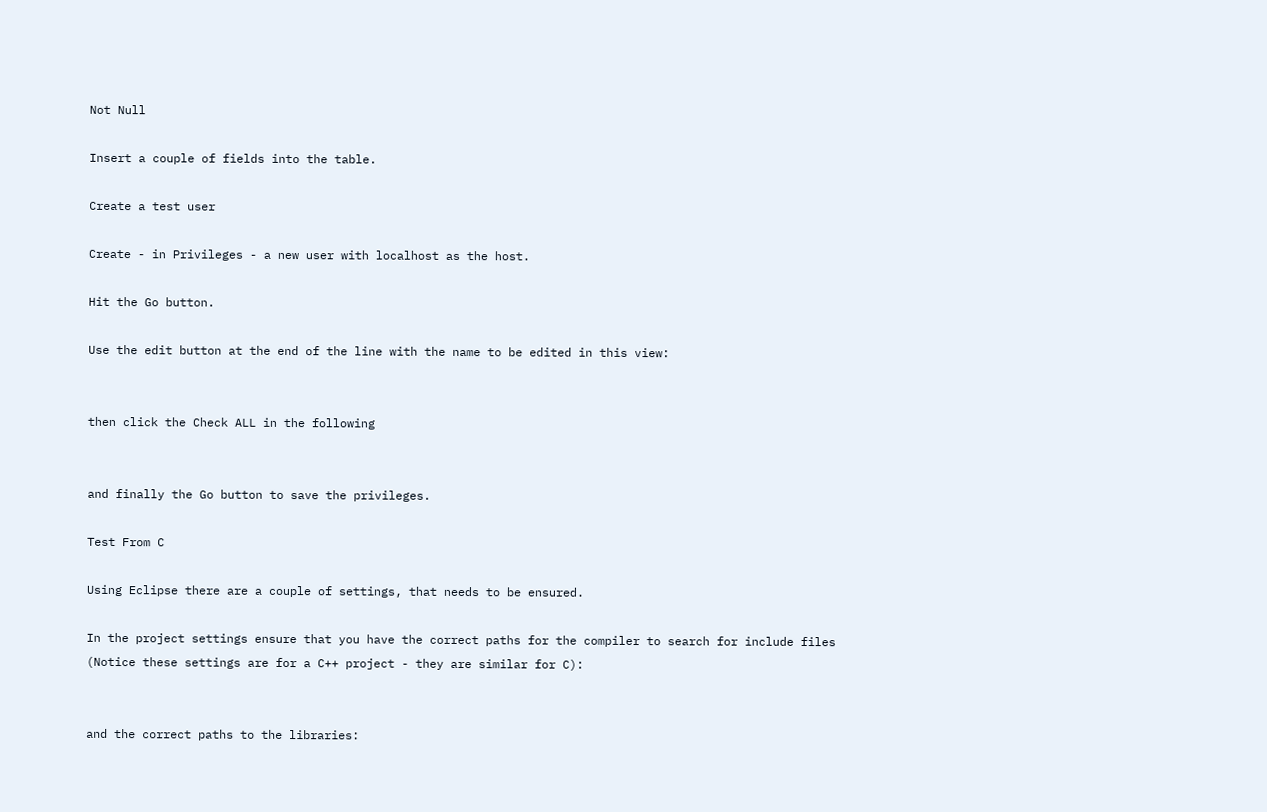Not Null

Insert a couple of fields into the table.

Create a test user

Create - in Privileges - a new user with localhost as the host.

Hit the Go button.

Use the edit button at the end of the line with the name to be edited in this view:


then click the Check ALL in the following


and finally the Go button to save the privileges.

Test From C

Using Eclipse there are a couple of settings, that needs to be ensured.

In the project settings ensure that you have the correct paths for the compiler to search for include files (Notice these settings are for a C++ project - they are similar for C):


and the correct paths to the libraries: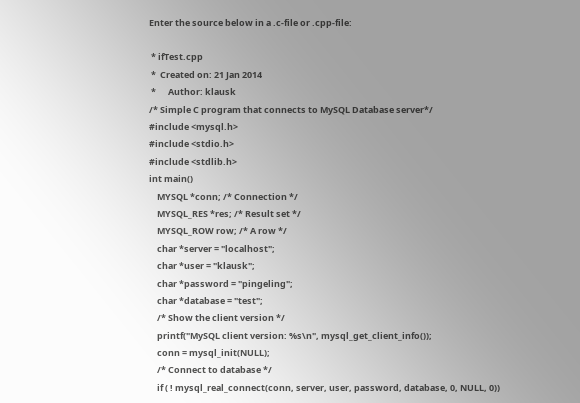Enter the source below in a .c-file or .cpp-file:

 * ifTest.cpp
 *  Created on: 21 Jan 2014
 *      Author: klausk
/* Simple C program that connects to MySQL Database server*/
#include <mysql.h>
#include <stdio.h>
#include <stdlib.h>
int main()
    MYSQL *conn; /* Connection */
    MYSQL_RES *res; /* Result set */
    MYSQL_ROW row; /* A row */
    char *server = "localhost";
    char *user = "klausk";
    char *password = "pingeling";
    char *database = "test";
    /* Show the client version */
    printf("MySQL client version: %s\n", mysql_get_client_info());
    conn = mysql_init(NULL);
    /* Connect to database */
    if ( ! mysql_real_connect(conn, server, user, password, database, 0, NULL, 0))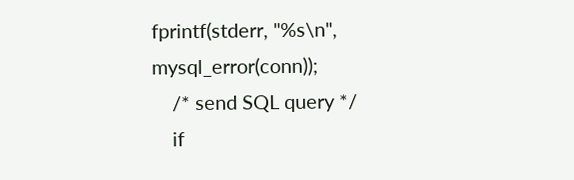fprintf(stderr, "%s\n", mysql_error(conn));
    /* send SQL query */
    if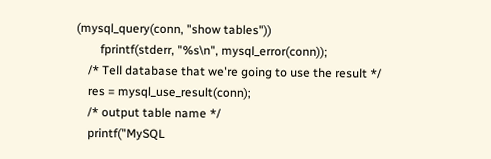(mysql_query(conn, "show tables"))
        fprintf(stderr, "%s\n", mysql_error(conn));
    /* Tell database that we're going to use the result */
    res = mysql_use_result(conn);
    /* output table name */
    printf("MySQL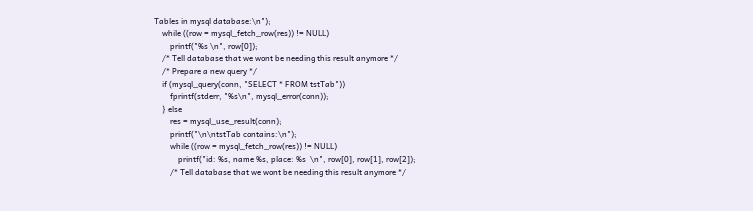Tables in mysql database:\n");
    while ((row = mysql_fetch_row(res)) != NULL)
        printf("%s \n", row[0]);
    /* Tell database that we wont be needing this result anymore */
    /* Prepare a new query */
    if (mysql_query(conn, "SELECT * FROM tstTab"))
        fprintf(stderr, "%s\n", mysql_error(conn));
    } else
        res = mysql_use_result(conn);
        printf("\n\ntstTab contains:\n");
        while ((row = mysql_fetch_row(res)) != NULL)
            printf("id: %s, name %s, place: %s  \n", row[0], row[1], row[2]);
        /* Tell database that we wont be needing this result anymore */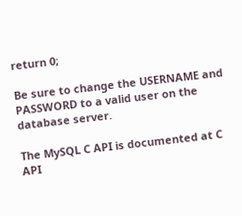return 0;

Be sure to change the USERNAME and PASSWORD to a valid user on the database server.

The MySQL C API is documented at C API